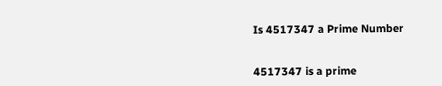Is 4517347 a Prime Number


4517347 is a prime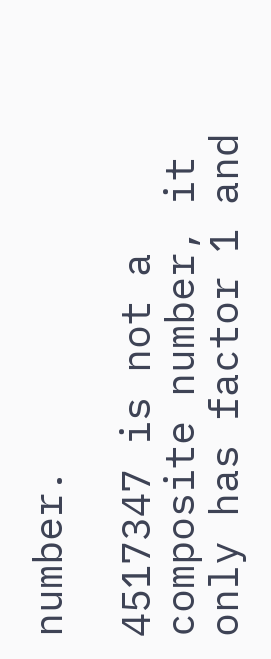number.

4517347 is not a composite number, it only has factor 1 and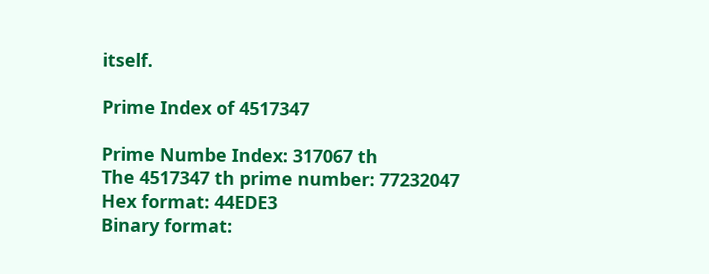itself.

Prime Index of 4517347

Prime Numbe Index: 317067 th
The 4517347 th prime number: 77232047
Hex format: 44EDE3
Binary format: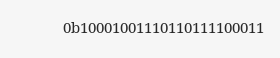0b10001001110110111100011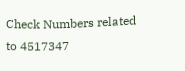Check Numbers related to 4517347